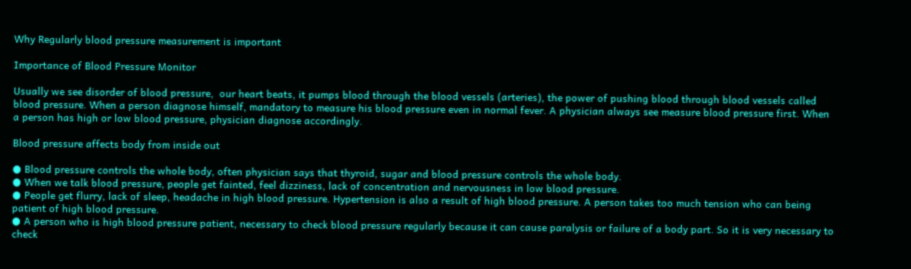Why Regularly blood pressure measurement is important

Importance of Blood Pressure Monitor

Usually we see disorder of blood pressure,  our heart beats, it pumps blood through the blood vessels (arteries), the power of pushing blood through blood vessels called blood pressure. When a person diagnose himself, mandatory to measure his blood pressure even in normal fever. A physician always see measure blood pressure first. When a person has high or low blood pressure, physician diagnose accordingly.

Blood pressure affects body from inside out

● Blood pressure controls the whole body, often physician says that thyroid, sugar and blood pressure controls the whole body.
● When we talk blood pressure, people get fainted, feel dizziness, lack of concentration and nervousness in low blood pressure.
● People get flurry, lack of sleep, headache in high blood pressure. Hypertension is also a result of high blood pressure. A person takes too much tension who can being patient of high blood pressure.
● A person who is high blood pressure patient, necessary to check blood pressure regularly because it can cause paralysis or failure of a body part. So it is very necessary to check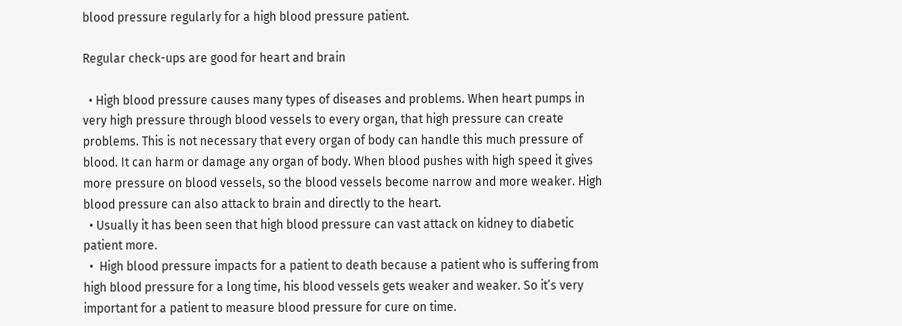blood pressure regularly for a high blood pressure patient.

Regular check-ups are good for heart and brain

  • High blood pressure causes many types of diseases and problems. When heart pumps in very high pressure through blood vessels to every organ, that high pressure can create problems. This is not necessary that every organ of body can handle this much pressure of blood. It can harm or damage any organ of body. When blood pushes with high speed it gives more pressure on blood vessels, so the blood vessels become narrow and more weaker. High blood pressure can also attack to brain and directly to the heart.
  • Usually it has been seen that high blood pressure can vast attack on kidney to diabetic patient more.
  •  High blood pressure impacts for a patient to death because a patient who is suffering from high blood pressure for a long time, his blood vessels gets weaker and weaker. So it’s very important for a patient to measure blood pressure for cure on time.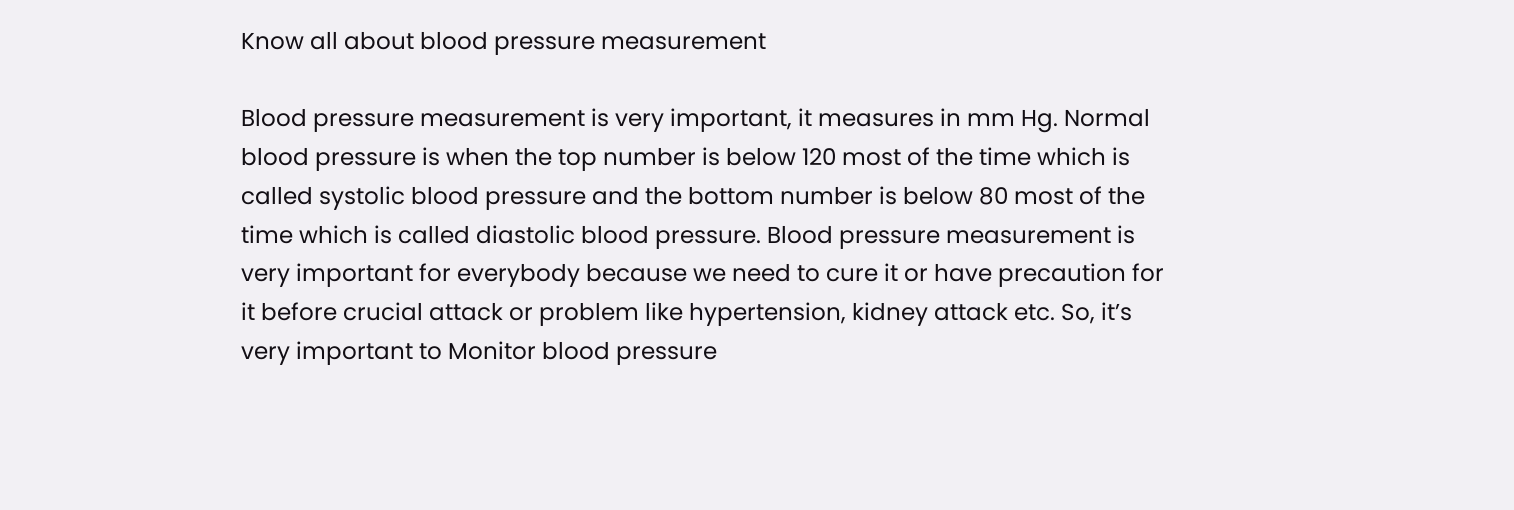Know all about blood pressure measurement

Blood pressure measurement is very important, it measures in mm Hg. Normal blood pressure is when the top number is below 120 most of the time which is called systolic blood pressure and the bottom number is below 80 most of the time which is called diastolic blood pressure. Blood pressure measurement is very important for everybody because we need to cure it or have precaution for it before crucial attack or problem like hypertension, kidney attack etc. So, it’s very important to Monitor blood pressure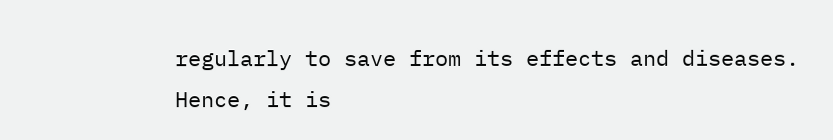regularly to save from its effects and diseases. Hence, it is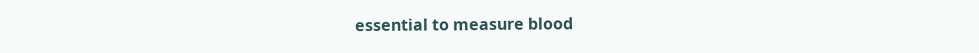essential to measure blood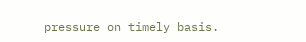pressure on timely basis.